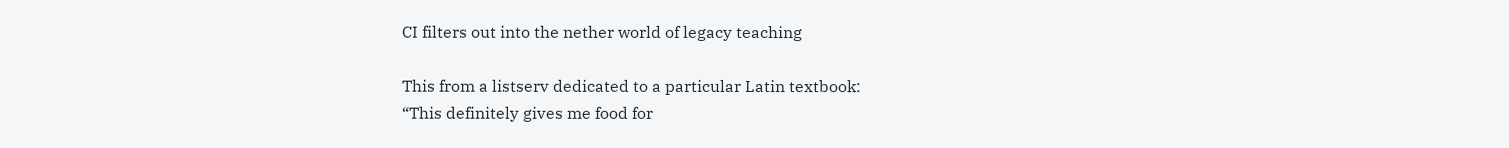CI filters out into the nether world of legacy teaching

This from a listserv dedicated to a particular Latin textbook:
“This definitely gives me food for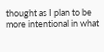thought as I plan to be more intentional in what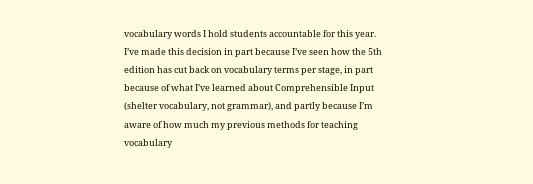vocabulary words I hold students accountable for this year. I’ve made this decision in part because I’ve seen how the 5th edition has cut back on vocabulary terms per stage, in part because of what I’ve learned about Comprehensible Input (shelter vocabulary, not grammar), and partly because I’m aware of how much my previous methods for teaching vocabulary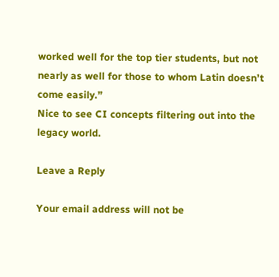worked well for the top tier students, but not nearly as well for those to whom Latin doesn’t come easily.”
Nice to see CI concepts filtering out into the legacy world.

Leave a Reply

Your email address will not be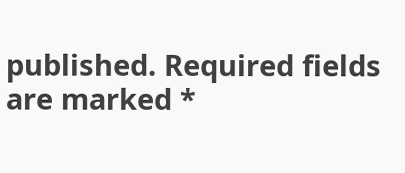published. Required fields are marked *